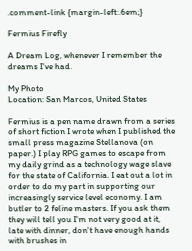.comment-link {margin-left:.6em;}

Fermius Firefly

A Dream Log, whenever I remember the dreams I've had.

My Photo
Location: San Marcos, United States

Fermius is a pen name drawn from a series of short fiction I wrote when I published the small press magazine Stellanova (on paper.) I play RPG games to escape from my daily grind as a technology wage slave for the state of California. I eat out a lot in order to do my part in supporting our increasingly service level economy. I am butler to 2 feline masters. If you ask them they will tell you I'm not very good at it, late with dinner, don't have enough hands with brushes in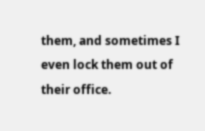them, and sometimes I even lock them out of their office.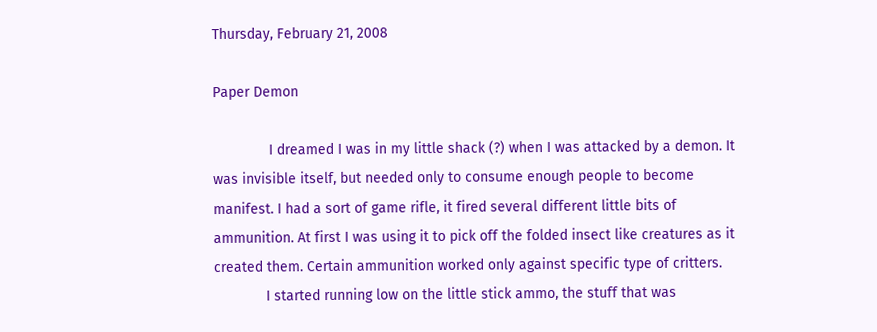Thursday, February 21, 2008

Paper Demon

              I dreamed I was in my little shack (?) when I was attacked by a demon. It was invisible itself, but needed only to consume enough people to become manifest. I had a sort of game rifle, it fired several different little bits of ammunition. At first I was using it to pick off the folded insect like creatures as it created them. Certain ammunition worked only against specific type of critters.
             I started running low on the little stick ammo, the stuff that was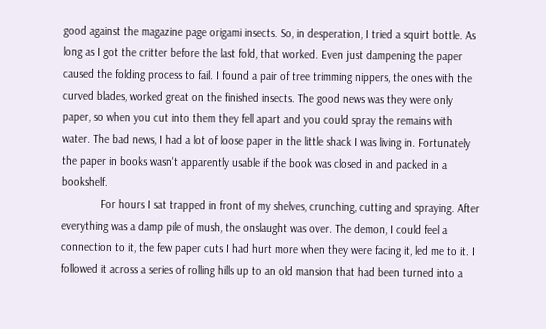good against the magazine page origami insects. So, in desperation, I tried a squirt bottle. As long as I got the critter before the last fold, that worked. Even just dampening the paper caused the folding process to fail. I found a pair of tree trimming nippers, the ones with the curved blades, worked great on the finished insects. The good news was they were only paper, so when you cut into them they fell apart and you could spray the remains with water. The bad news, I had a lot of loose paper in the little shack I was living in. Fortunately the paper in books wasn't apparently usable if the book was closed in and packed in a bookshelf.
             For hours I sat trapped in front of my shelves, crunching, cutting and spraying. After everything was a damp pile of mush, the onslaught was over. The demon, I could feel a connection to it, the few paper cuts I had hurt more when they were facing it, led me to it. I followed it across a series of rolling hills up to an old mansion that had been turned into a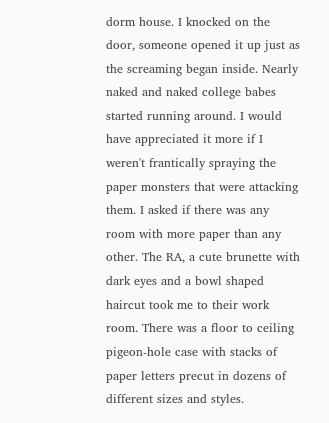dorm house. I knocked on the door, someone opened it up just as the screaming began inside. Nearly naked and naked college babes started running around. I would have appreciated it more if I weren't frantically spraying the paper monsters that were attacking them. I asked if there was any room with more paper than any other. The RA, a cute brunette with dark eyes and a bowl shaped haircut took me to their work room. There was a floor to ceiling pigeon-hole case with stacks of paper letters precut in dozens of different sizes and styles.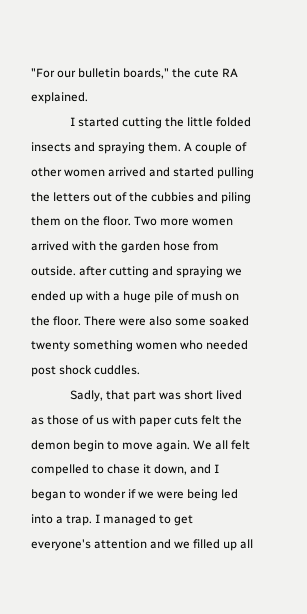"For our bulletin boards," the cute RA explained.
             I started cutting the little folded insects and spraying them. A couple of other women arrived and started pulling the letters out of the cubbies and piling them on the floor. Two more women arrived with the garden hose from outside. after cutting and spraying we ended up with a huge pile of mush on the floor. There were also some soaked twenty something women who needed post shock cuddles.
             Sadly, that part was short lived as those of us with paper cuts felt the demon begin to move again. We all felt compelled to chase it down, and I began to wonder if we were being led into a trap. I managed to get everyone's attention and we filled up all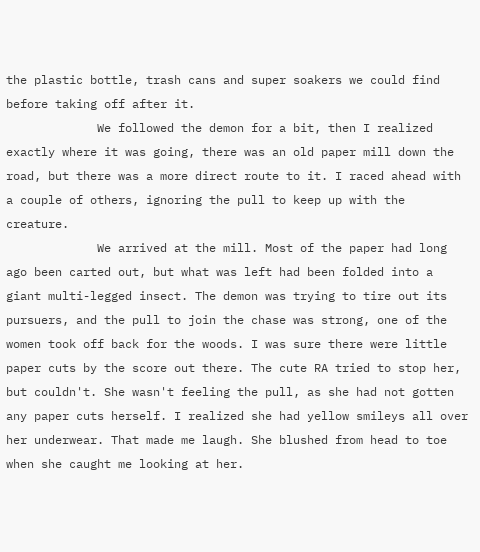the plastic bottle, trash cans and super soakers we could find before taking off after it.
             We followed the demon for a bit, then I realized exactly where it was going, there was an old paper mill down the road, but there was a more direct route to it. I raced ahead with a couple of others, ignoring the pull to keep up with the creature.
             We arrived at the mill. Most of the paper had long ago been carted out, but what was left had been folded into a giant multi-legged insect. The demon was trying to tire out its pursuers, and the pull to join the chase was strong, one of the women took off back for the woods. I was sure there were little paper cuts by the score out there. The cute RA tried to stop her, but couldn't. She wasn't feeling the pull, as she had not gotten any paper cuts herself. I realized she had yellow smileys all over her underwear. That made me laugh. She blushed from head to toe when she caught me looking at her.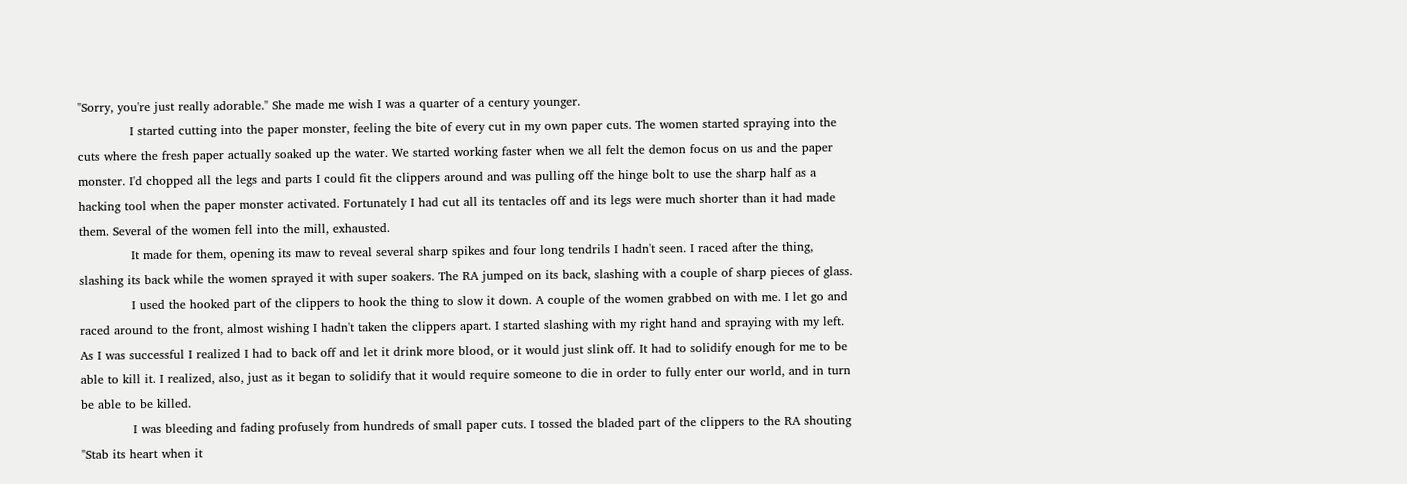"Sorry, you're just really adorable." She made me wish I was a quarter of a century younger.
             I started cutting into the paper monster, feeling the bite of every cut in my own paper cuts. The women started spraying into the cuts where the fresh paper actually soaked up the water. We started working faster when we all felt the demon focus on us and the paper monster. I'd chopped all the legs and parts I could fit the clippers around and was pulling off the hinge bolt to use the sharp half as a hacking tool when the paper monster activated. Fortunately I had cut all its tentacles off and its legs were much shorter than it had made them. Several of the women fell into the mill, exhausted.
             It made for them, opening its maw to reveal several sharp spikes and four long tendrils I hadn't seen. I raced after the thing, slashing its back while the women sprayed it with super soakers. The RA jumped on its back, slashing with a couple of sharp pieces of glass.
             I used the hooked part of the clippers to hook the thing to slow it down. A couple of the women grabbed on with me. I let go and raced around to the front, almost wishing I hadn't taken the clippers apart. I started slashing with my right hand and spraying with my left. As I was successful I realized I had to back off and let it drink more blood, or it would just slink off. It had to solidify enough for me to be able to kill it. I realized, also, just as it began to solidify that it would require someone to die in order to fully enter our world, and in turn be able to be killed.
             I was bleeding and fading profusely from hundreds of small paper cuts. I tossed the bladed part of the clippers to the RA shouting "Stab its heart when it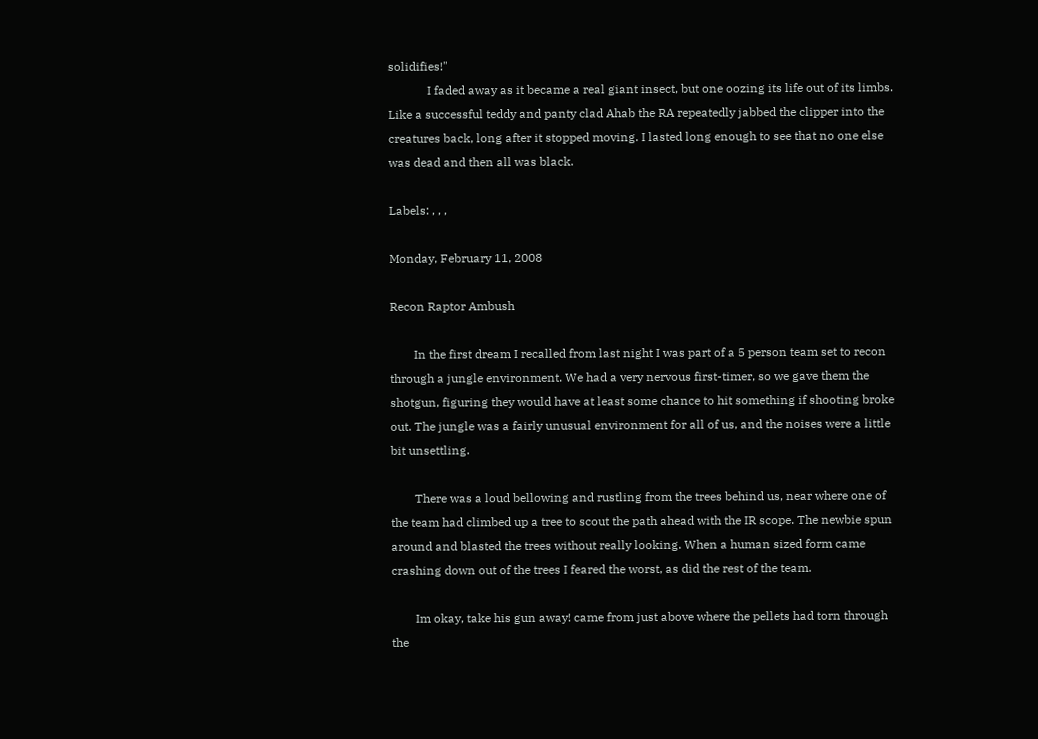solidifies!"
             I faded away as it became a real giant insect, but one oozing its life out of its limbs. Like a successful teddy and panty clad Ahab the RA repeatedly jabbed the clipper into the creatures back, long after it stopped moving. I lasted long enough to see that no one else was dead and then all was black.

Labels: , , ,

Monday, February 11, 2008

Recon Raptor Ambush

        In the first dream I recalled from last night I was part of a 5 person team set to recon through a jungle environment. We had a very nervous first-timer, so we gave them the shotgun, figuring they would have at least some chance to hit something if shooting broke out. The jungle was a fairly unusual environment for all of us, and the noises were a little bit unsettling.

        There was a loud bellowing and rustling from the trees behind us, near where one of the team had climbed up a tree to scout the path ahead with the IR scope. The newbie spun around and blasted the trees without really looking. When a human sized form came crashing down out of the trees I feared the worst, as did the rest of the team.

        Im okay, take his gun away! came from just above where the pellets had torn through the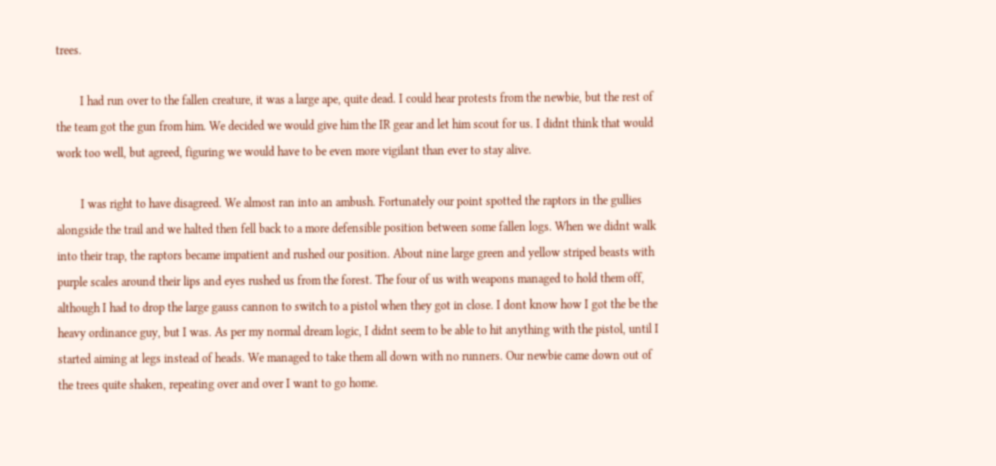trees.

        I had run over to the fallen creature, it was a large ape, quite dead. I could hear protests from the newbie, but the rest of the team got the gun from him. We decided we would give him the IR gear and let him scout for us. I didnt think that would work too well, but agreed, figuring we would have to be even more vigilant than ever to stay alive.

        I was right to have disagreed. We almost ran into an ambush. Fortunately our point spotted the raptors in the gullies alongside the trail and we halted then fell back to a more defensible position between some fallen logs. When we didnt walk into their trap, the raptors became impatient and rushed our position. About nine large green and yellow striped beasts with purple scales around their lips and eyes rushed us from the forest. The four of us with weapons managed to hold them off, although I had to drop the large gauss cannon to switch to a pistol when they got in close. I dont know how I got the be the heavy ordinance guy, but I was. As per my normal dream logic, I didnt seem to be able to hit anything with the pistol, until I started aiming at legs instead of heads. We managed to take them all down with no runners. Our newbie came down out of the trees quite shaken, repeating over and over I want to go home.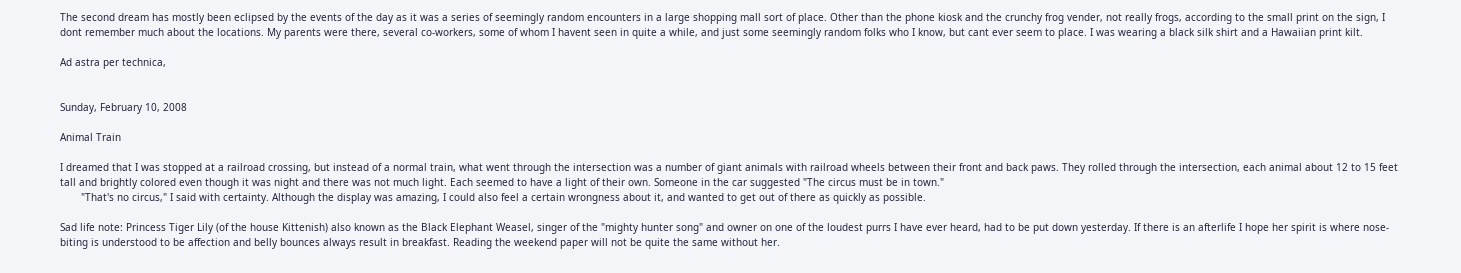The second dream has mostly been eclipsed by the events of the day as it was a series of seemingly random encounters in a large shopping mall sort of place. Other than the phone kiosk and the crunchy frog vender, not really frogs, according to the small print on the sign, I dont remember much about the locations. My parents were there, several co-workers, some of whom I havent seen in quite a while, and just some seemingly random folks who I know, but cant ever seem to place. I was wearing a black silk shirt and a Hawaiian print kilt.

Ad astra per technica,


Sunday, February 10, 2008

Animal Train

I dreamed that I was stopped at a railroad crossing, but instead of a normal train, what went through the intersection was a number of giant animals with railroad wheels between their front and back paws. They rolled through the intersection, each animal about 12 to 15 feet tall and brightly colored even though it was night and there was not much light. Each seemed to have a light of their own. Someone in the car suggested "The circus must be in town."
       "That's no circus," I said with certainty. Although the display was amazing, I could also feel a certain wrongness about it, and wanted to get out of there as quickly as possible.

Sad life note: Princess Tiger Lily (of the house Kittenish) also known as the Black Elephant Weasel, singer of the "mighty hunter song" and owner on one of the loudest purrs I have ever heard, had to be put down yesterday. If there is an afterlife I hope her spirit is where nose-biting is understood to be affection and belly bounces always result in breakfast. Reading the weekend paper will not be quite the same without her.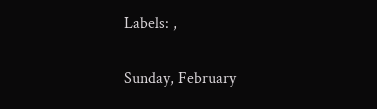Labels: ,

Sunday, February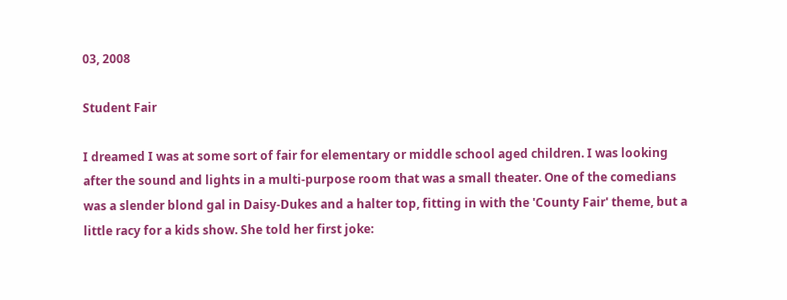03, 2008

Student Fair

I dreamed I was at some sort of fair for elementary or middle school aged children. I was looking after the sound and lights in a multi-purpose room that was a small theater. One of the comedians was a slender blond gal in Daisy-Dukes and a halter top, fitting in with the 'County Fair' theme, but a little racy for a kids show. She told her first joke: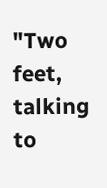"Two feet, talking to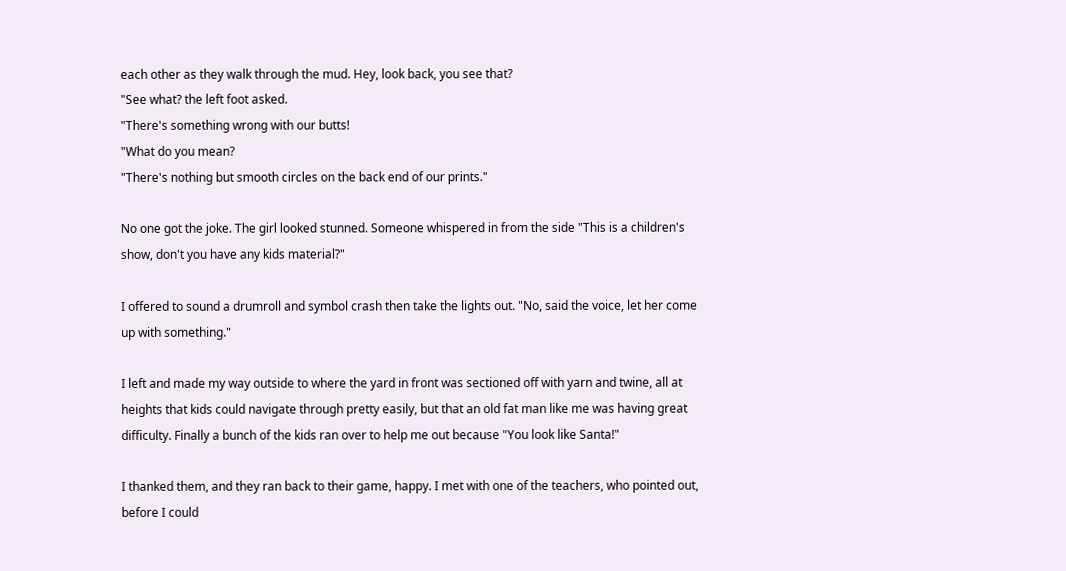each other as they walk through the mud. Hey, look back, you see that?
"See what? the left foot asked.
"There's something wrong with our butts!
"What do you mean?
"There's nothing but smooth circles on the back end of our prints."

No one got the joke. The girl looked stunned. Someone whispered in from the side "This is a children's show, don't you have any kids material?"

I offered to sound a drumroll and symbol crash then take the lights out. "No, said the voice, let her come up with something."

I left and made my way outside to where the yard in front was sectioned off with yarn and twine, all at heights that kids could navigate through pretty easily, but that an old fat man like me was having great difficulty. Finally a bunch of the kids ran over to help me out because "You look like Santa!"

I thanked them, and they ran back to their game, happy. I met with one of the teachers, who pointed out, before I could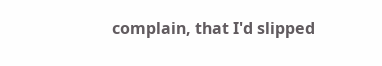complain, that I'd slipped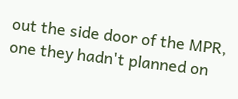out the side door of the MPR, one they hadn't planned on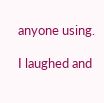anyone using.

I laughed and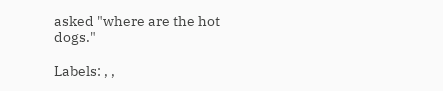asked "where are the hot dogs."

Labels: , ,